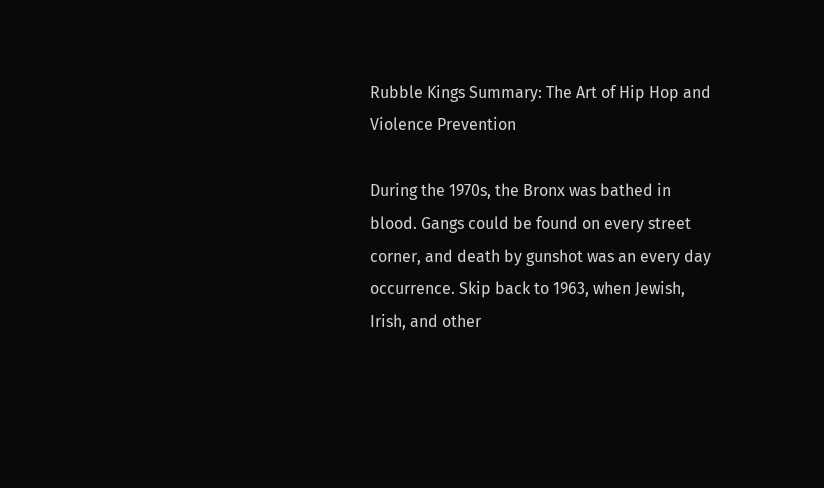Rubble Kings Summary: The Art of Hip Hop and Violence Prevention

During the 1970s, the Bronx was bathed in blood. Gangs could be found on every street corner, and death by gunshot was an every day occurrence. Skip back to 1963, when Jewish, Irish, and other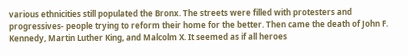various ethnicities still populated the Bronx. The streets were filled with protesters and progressives- people trying to reform their home for the better. Then came the death of John F. Kennedy, Martin Luther King, and Malcolm X. It seemed as if all heroes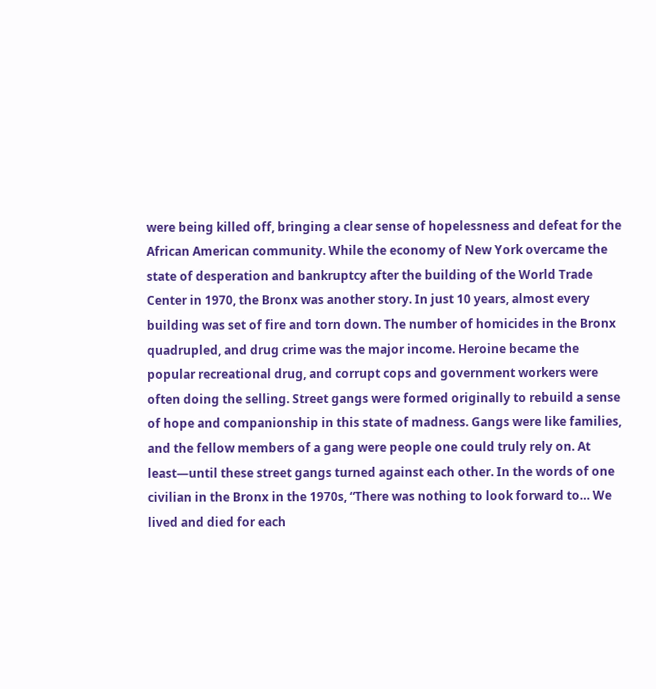were being killed off, bringing a clear sense of hopelessness and defeat for the African American community. While the economy of New York overcame the state of desperation and bankruptcy after the building of the World Trade Center in 1970, the Bronx was another story. In just 10 years, almost every building was set of fire and torn down. The number of homicides in the Bronx quadrupled, and drug crime was the major income. Heroine became the popular recreational drug, and corrupt cops and government workers were often doing the selling. Street gangs were formed originally to rebuild a sense of hope and companionship in this state of madness. Gangs were like families, and the fellow members of a gang were people one could truly rely on. At least—until these street gangs turned against each other. In the words of one civilian in the Bronx in the 1970s, “There was nothing to look forward to… We lived and died for each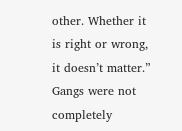other. Whether it is right or wrong, it doesn’t matter.” Gangs were not completely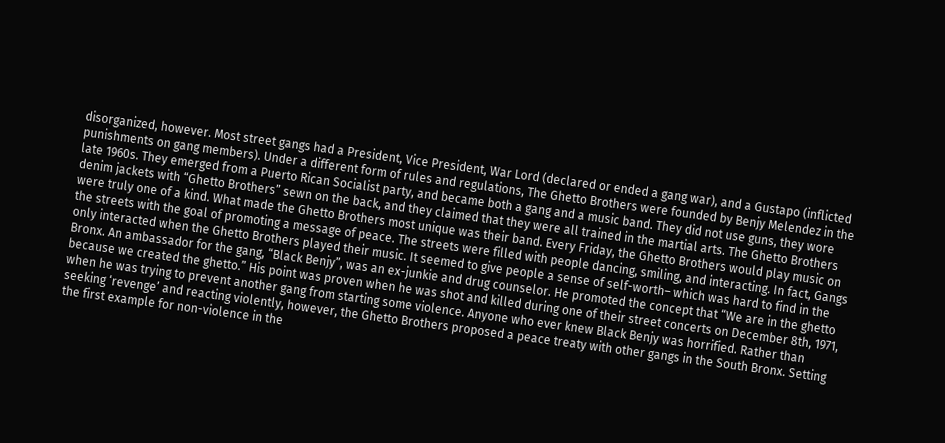disorganized, however. Most street gangs had a President, Vice President, War Lord (declared or ended a gang war), and a Gustapo (inflicted punishments on gang members). Under a different form of rules and regulations, The Ghetto Brothers were founded by Benjy Melendez in the late 1960s. They emerged from a Puerto Rican Socialist party, and became both a gang and a music band. They did not use guns, they wore denim jackets with “Ghetto Brothers” sewn on the back, and they claimed that they were all trained in the martial arts. The Ghetto Brothers were truly one of a kind. What made the Ghetto Brothers most unique was their band. Every Friday, the Ghetto Brothers would play music on the streets with the goal of promoting a message of peace. The streets were filled with people dancing, smiling, and interacting. In fact, Gangs only interacted when the Ghetto Brothers played their music. It seemed to give people a sense of self-worth– which was hard to find in the Bronx. An ambassador for the gang, “Black Benjy”, was an ex-junkie and drug counselor. He promoted the concept that “We are in the ghetto because we created the ghetto.” His point was proven when he was shot and killed during one of their street concerts on December 8th, 1971, when he was trying to prevent another gang from starting some violence. Anyone who ever knew Black Benjy was horrified. Rather than seeking ‘revenge’ and reacting violently, however, the Ghetto Brothers proposed a peace treaty with other gangs in the South Bronx. Setting the first example for non-violence in the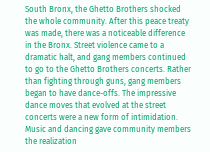South Bronx, the Ghetto Brothers shocked the whole community. After this peace treaty was made, there was a noticeable difference in the Bronx. Street violence came to a dramatic halt, and gang members continued to go to the Ghetto Brothers concerts. Rather than fighting through guns, gang members began to have dance-offs. The impressive dance moves that evolved at the street concerts were a new form of intimidation. Music and dancing gave community members the realization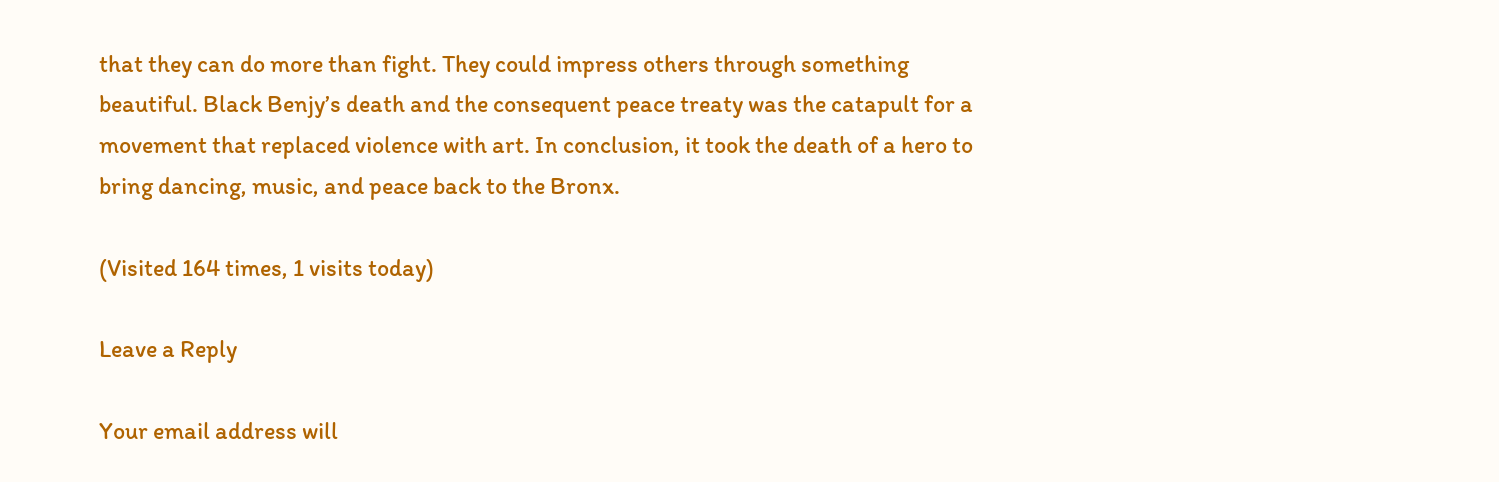that they can do more than fight. They could impress others through something beautiful. Black Benjy’s death and the consequent peace treaty was the catapult for a movement that replaced violence with art. In conclusion, it took the death of a hero to bring dancing, music, and peace back to the Bronx.

(Visited 164 times, 1 visits today)

Leave a Reply

Your email address will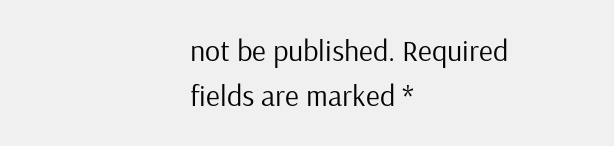not be published. Required fields are marked *